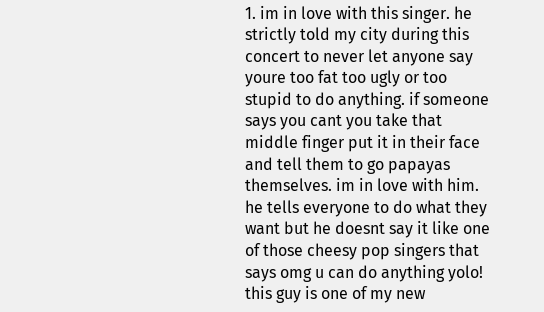1. im in love with this singer. he strictly told my city during this concert to never let anyone say youre too fat too ugly or too stupid to do anything. if someone says you cant you take that middle finger put it in their face and tell them to go papayas themselves. im in love with him. he tells everyone to do what they want but he doesnt say it like one of those cheesy pop singers that says omg u can do anything yolo! this guy is one of my new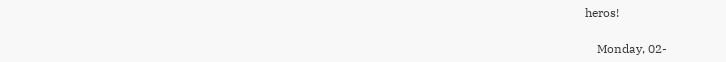heros!

    Monday, 02-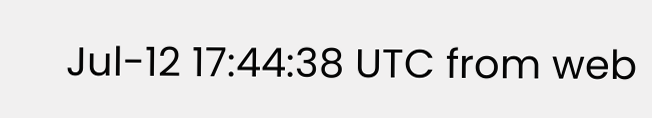Jul-12 17:44:38 UTC from web